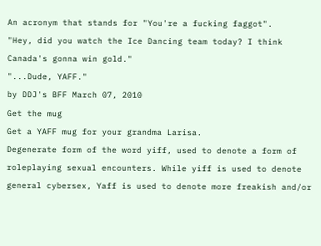An acronym that stands for "You're a fucking faggot".
"Hey, did you watch the Ice Dancing team today? I think Canada's gonna win gold."
"...Dude, YAFF."
by DDJ's BFF March 07, 2010
Get the mug
Get a YAFF mug for your grandma Larisa.
Degenerate form of the word yiff, used to denote a form of roleplaying sexual encounters. While yiff is used to denote general cybersex, Yaff is used to denote more freakish and/or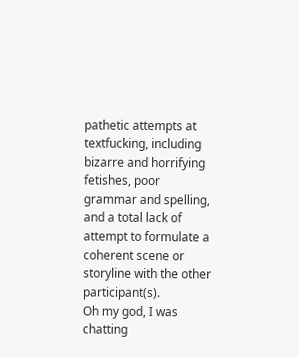pathetic attempts at textfucking, including bizarre and horrifying fetishes, poor grammar and spelling, and a total lack of attempt to formulate a coherent scene or storyline with the other participant(s).
Oh my god, I was chatting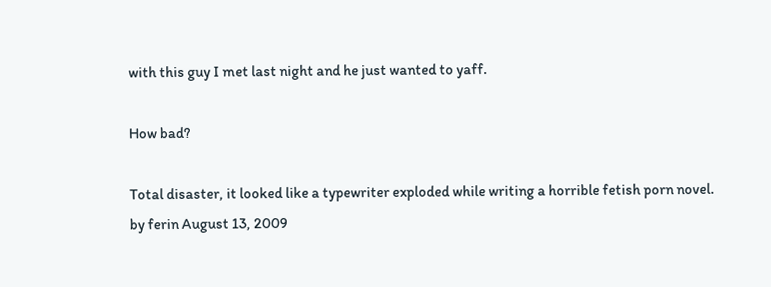with this guy I met last night and he just wanted to yaff.

How bad?

Total disaster, it looked like a typewriter exploded while writing a horrible fetish porn novel.
by ferin August 13, 2009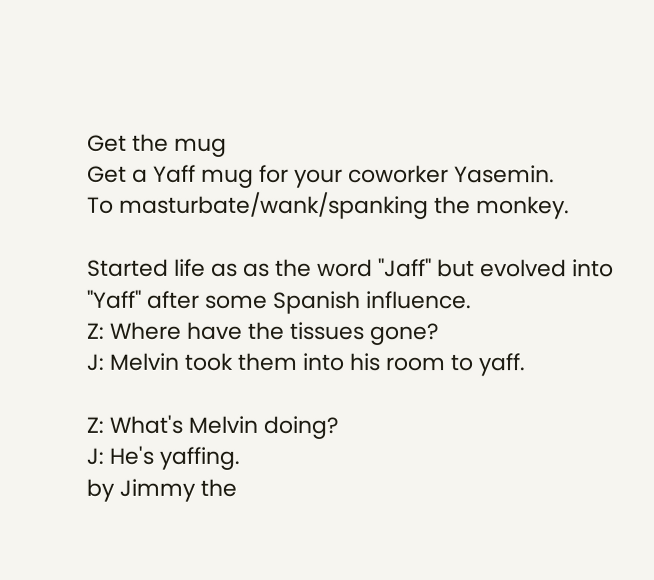Get the mug
Get a Yaff mug for your coworker Yasemin.
To masturbate/wank/spanking the monkey.

Started life as as the word "Jaff" but evolved into "Yaff" after some Spanish influence.
Z: Where have the tissues gone?
J: Melvin took them into his room to yaff.

Z: What's Melvin doing?
J: He's yaffing.
by Jimmy the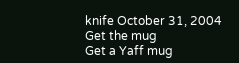knife October 31, 2004
Get the mug
Get a Yaff mug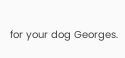for your dog Georges.